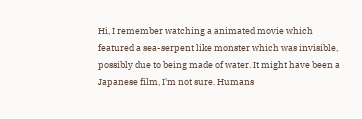Hi, I remember watching a animated movie which featured a sea-serpent like monster which was invisible, possibly due to being made of water. It might have been a Japanese film, I'm not sure. Humans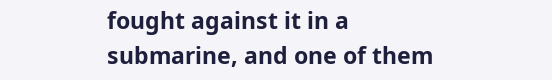fought against it in a submarine, and one of them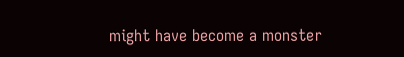might have become a monster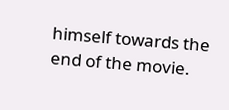himself towards the end of the movie.